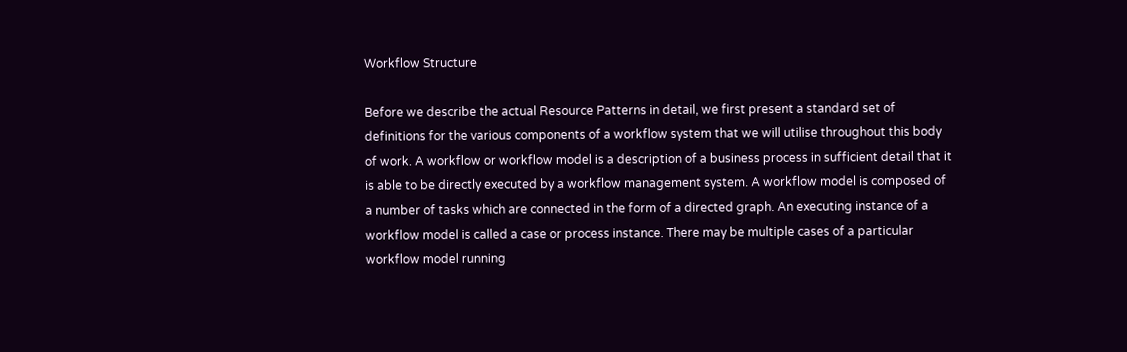Workflow Structure

Before we describe the actual Resource Patterns in detail, we first present a standard set of definitions for the various components of a workflow system that we will utilise throughout this body of work. A workflow or workflow model is a description of a business process in sufficient detail that it is able to be directly executed by a workflow management system. A workflow model is composed of a number of tasks which are connected in the form of a directed graph. An executing instance of a workflow model is called a case or process instance. There may be multiple cases of a particular workflow model running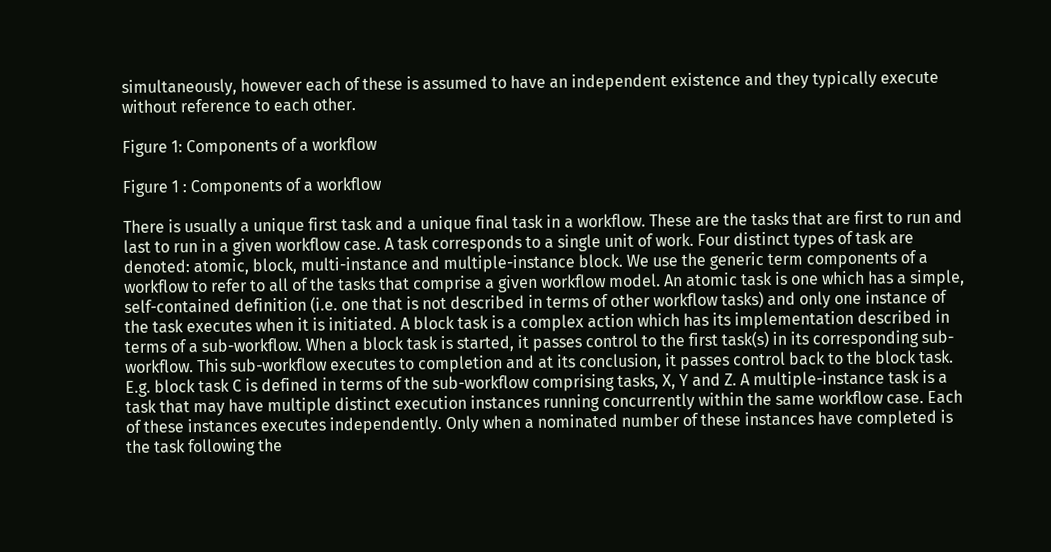simultaneously, however each of these is assumed to have an independent existence and they typically execute without reference to each other.

Figure 1: Components of a workflow

Figure 1 : Components of a workflow

There is usually a unique first task and a unique final task in a workflow. These are the tasks that are first to run and last to run in a given workflow case. A task corresponds to a single unit of work. Four distinct types of task are denoted: atomic, block, multi-instance and multiple-instance block. We use the generic term components of a workflow to refer to all of the tasks that comprise a given workflow model. An atomic task is one which has a simple, self-contained definition (i.e. one that is not described in terms of other workflow tasks) and only one instance of the task executes when it is initiated. A block task is a complex action which has its implementation described in terms of a sub-workflow. When a block task is started, it passes control to the first task(s) in its corresponding sub-workflow. This sub-workflow executes to completion and at its conclusion, it passes control back to the block task. E.g. block task C is defined in terms of the sub-workflow comprising tasks, X, Y and Z. A multiple-instance task is a task that may have multiple distinct execution instances running concurrently within the same workflow case. Each of these instances executes independently. Only when a nominated number of these instances have completed is the task following the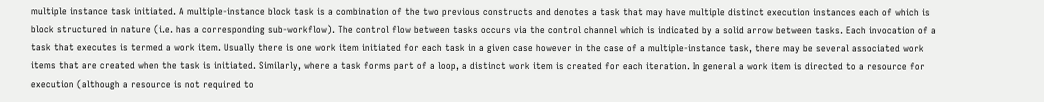multiple instance task initiated. A multiple-instance block task is a combination of the two previous constructs and denotes a task that may have multiple distinct execution instances each of which is block structured in nature (i.e. has a corresponding sub-workflow). The control flow between tasks occurs via the control channel which is indicated by a solid arrow between tasks. Each invocation of a task that executes is termed a work item. Usually there is one work item initiated for each task in a given case however in the case of a multiple-instance task, there may be several associated work items that are created when the task is initiated. Similarly, where a task forms part of a loop, a distinct work item is created for each iteration. In general a work item is directed to a resource for execution (although a resource is not required to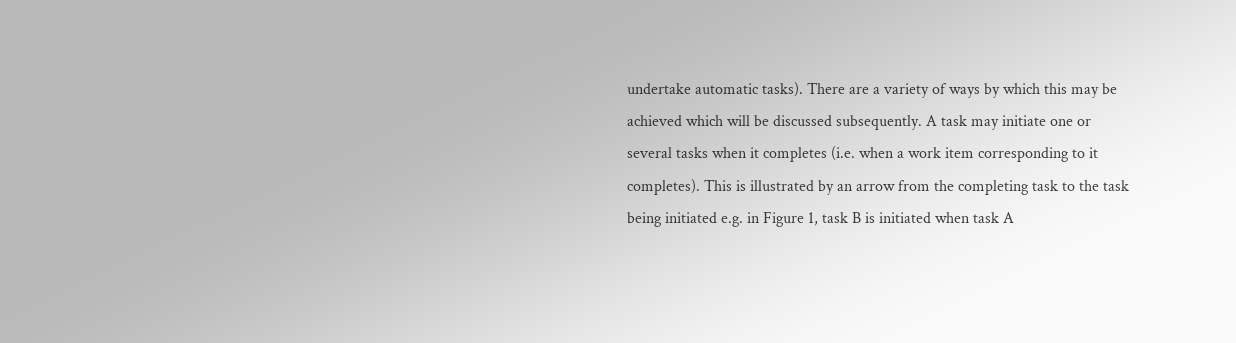undertake automatic tasks). There are a variety of ways by which this may be achieved which will be discussed subsequently. A task may initiate one or several tasks when it completes (i.e. when a work item corresponding to it completes). This is illustrated by an arrow from the completing task to the task being initiated e.g. in Figure 1, task B is initiated when task A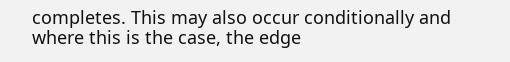completes. This may also occur conditionally and where this is the case, the edge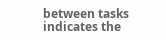between tasks indicates the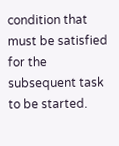condition that must be satisfied for the subsequent task to be started.